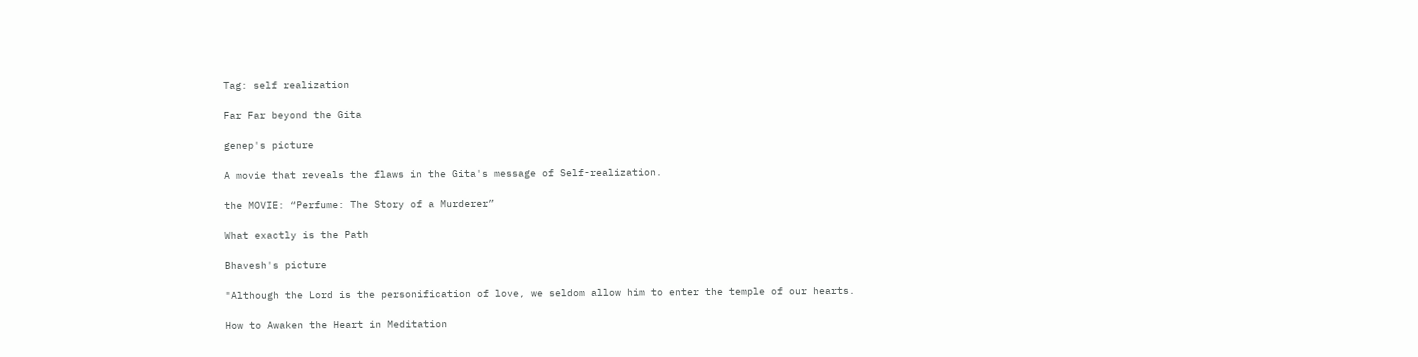Tag: self realization

Far Far beyond the Gita

genep's picture

A movie that reveals the flaws in the Gita's message of Self-realization.

the MOVIE: “Perfume: The Story of a Murderer”

What exactly is the Path

Bhavesh's picture

"Although the Lord is the personification of love, we seldom allow him to enter the temple of our hearts.

How to Awaken the Heart in Meditation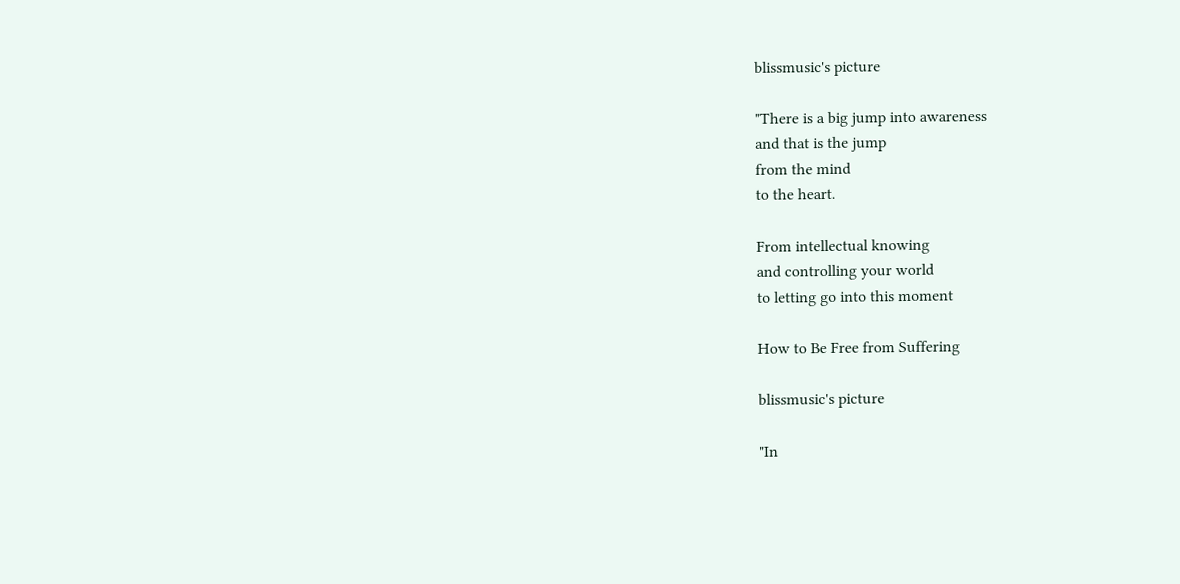blissmusic's picture

"There is a big jump into awareness
and that is the jump
from the mind
to the heart.

From intellectual knowing
and controlling your world
to letting go into this moment

How to Be Free from Suffering

blissmusic's picture

"In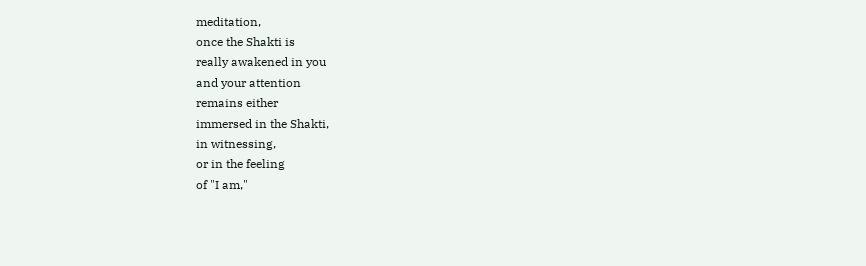meditation,
once the Shakti is
really awakened in you
and your attention
remains either
immersed in the Shakti,
in witnessing,
or in the feeling
of "I am,"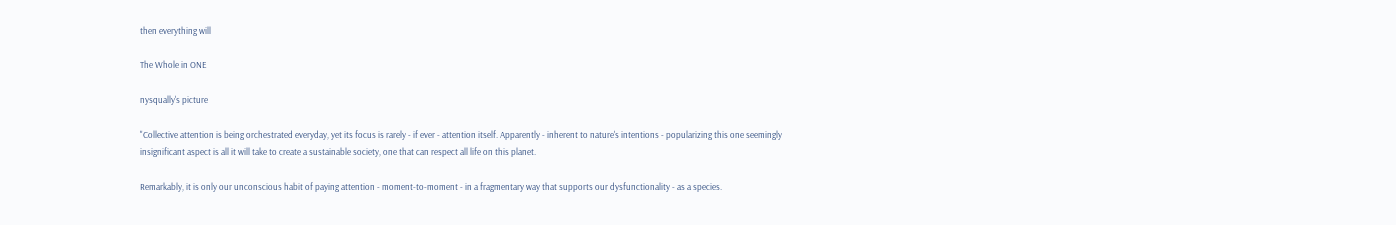then everything will

The Whole in ONE

nysqually's picture

"Collective attention is being orchestrated everyday, yet its focus is rarely - if ever - attention itself. Apparently - inherent to nature's intentions - popularizing this one seemingly insignificant aspect is all it will take to create a sustainable society, one that can respect all life on this planet.

Remarkably, it is only our unconscious habit of paying attention - moment-to-moment - in a fragmentary way that supports our dysfunctionality - as a species.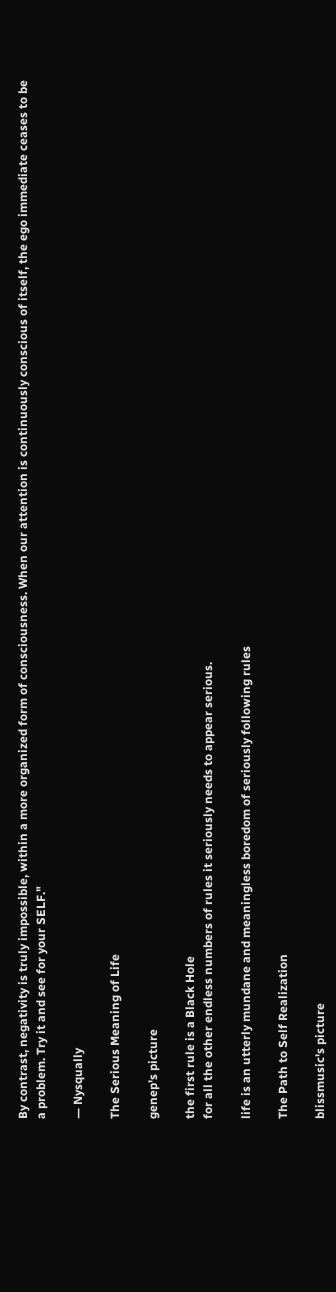By contrast, negativity is truly impossible, within a more organized form of consciousness. When our attention is continuously conscious of itself, the ego immediate ceases to be a problem. Try it and see for your SELF."

— Nysqually

The Serious Meaning of Life

genep's picture

the first rule is a Black Hole
for all the other endless numbers of rules it seriously needs to appear serious.

life is an utterly mundane and meaningless boredom of seriously following rules

The Path to Self Realization

blissmusic's picture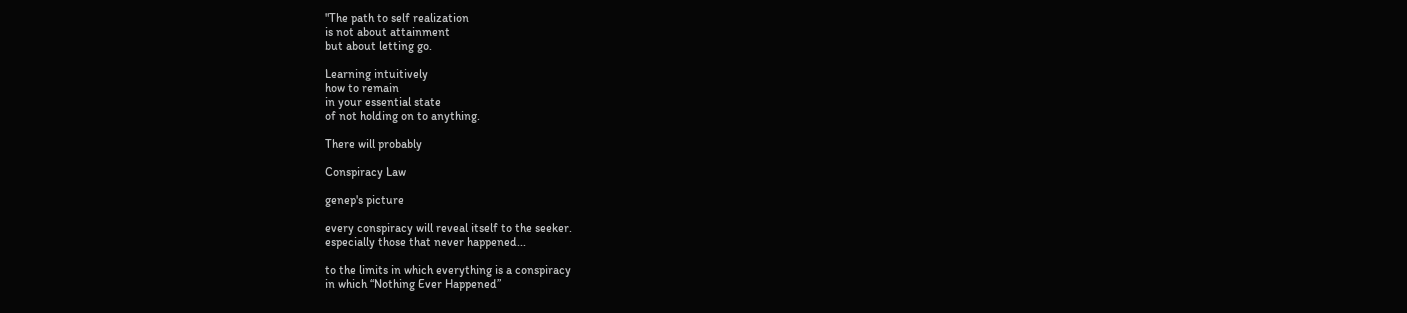"The path to self realization
is not about attainment
but about letting go.

Learning intuitively
how to remain
in your essential state
of not holding on to anything.

There will probably

Conspiracy Law

genep's picture

every conspiracy will reveal itself to the seeker.
especially those that never happened...

to the limits in which everything is a conspiracy
in which “Nothing Ever Happened”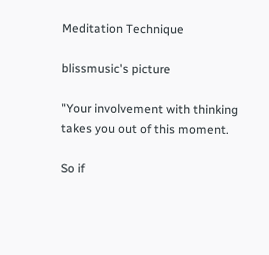Meditation Technique

blissmusic's picture

"Your involvement with thinking
takes you out of this moment.

So if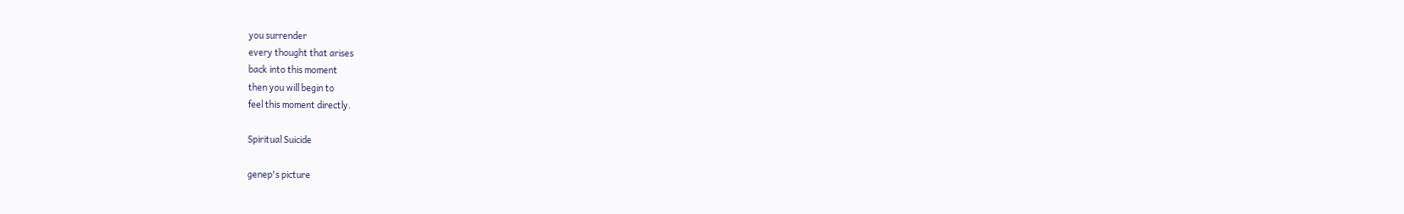you surrender
every thought that arises
back into this moment
then you will begin to
feel this moment directly.

Spiritual Suicide

genep's picture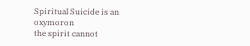Spiritual Suicide is an oxymoron
the spirit cannot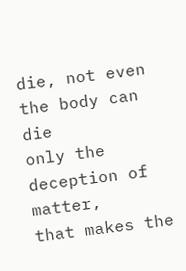die, not even the body can die
only the deception of matter,
that makes the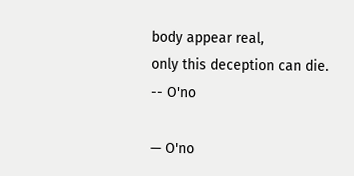body appear real,
only this deception can die.
-- O'no

— O'no